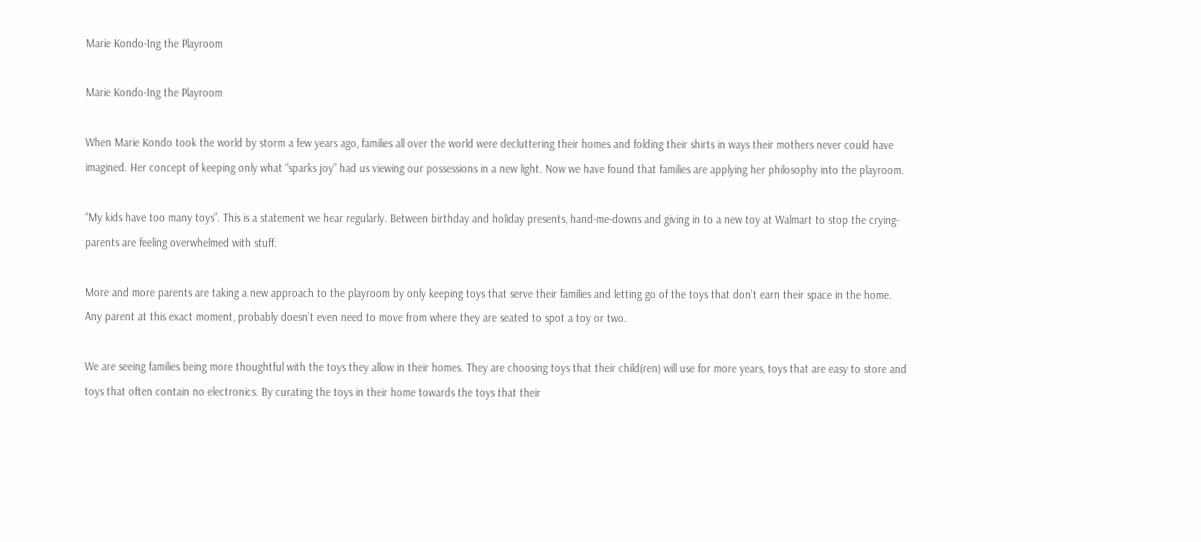Marie Kondo-Ing the Playroom

Marie Kondo-Ing the Playroom

When Marie Kondo took the world by storm a few years ago, families all over the world were decluttering their homes and folding their shirts in ways their mothers never could have imagined. Her concept of keeping only what “sparks joy” had us viewing our possessions in a new light. Now we have found that families are applying her philosophy into the playroom.

“My kids have too many toys”. This is a statement we hear regularly. Between birthday and holiday presents, hand-me-downs and giving in to a new toy at Walmart to stop the crying- parents are feeling overwhelmed with stuff.

More and more parents are taking a new approach to the playroom by only keeping toys that serve their families and letting go of the toys that don’t earn their space in the home. Any parent at this exact moment, probably doesn’t even need to move from where they are seated to spot a toy or two.

We are seeing families being more thoughtful with the toys they allow in their homes. They are choosing toys that their child(ren) will use for more years, toys that are easy to store and toys that often contain no electronics. By curating the toys in their home towards the toys that their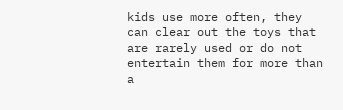kids use more often, they can clear out the toys that are rarely used or do not entertain them for more than a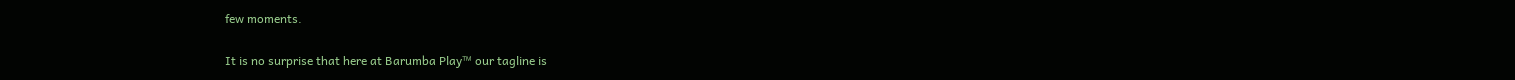few moments.

It is no surprise that here at Barumba Play™ our tagline is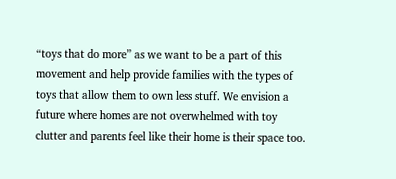“toys that do more” as we want to be a part of this movement and help provide families with the types of toys that allow them to own less stuff. We envision a future where homes are not overwhelmed with toy clutter and parents feel like their home is their space too.